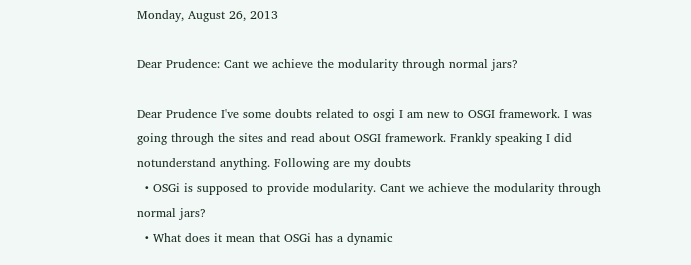Monday, August 26, 2013

Dear Prudence: Cant we achieve the modularity through normal jars?

Dear Prudence I've some doubts related to osgi I am new to OSGI framework. I was going through the sites and read about OSGI framework. Frankly speaking I did notunderstand anything. Following are my doubts
  • OSGi is supposed to provide modularity. Cant we achieve the modularity through normal jars?
  • What does it mean that OSGi has a dynamic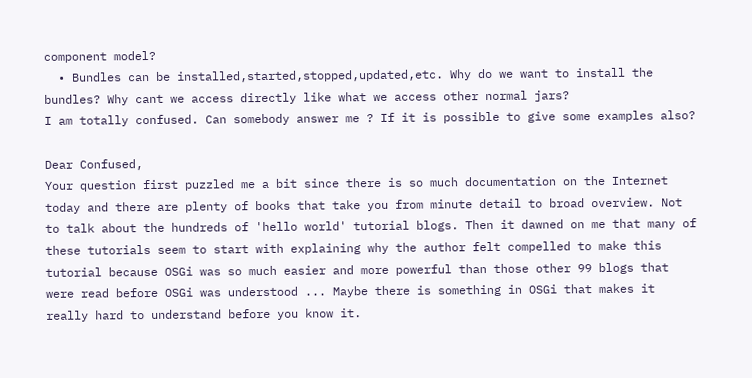component model?
  • Bundles can be installed,started,stopped,updated,etc. Why do we want to install the bundles? Why cant we access directly like what we access other normal jars?
I am totally confused. Can somebody answer me ? If it is possible to give some examples also?

Dear Confused,
Your question first puzzled me a bit since there is so much documentation on the Internet today and there are plenty of books that take you from minute detail to broad overview. Not to talk about the hundreds of 'hello world' tutorial blogs. Then it dawned on me that many of these tutorials seem to start with explaining why the author felt compelled to make this tutorial because OSGi was so much easier and more powerful than those other 99 blogs that were read before OSGi was understood ... Maybe there is something in OSGi that makes it really hard to understand before you know it.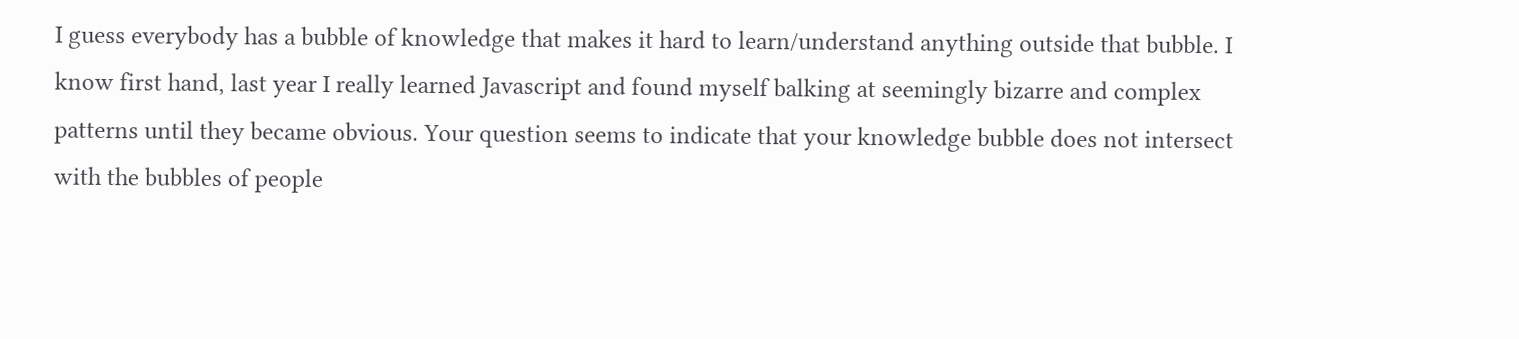I guess everybody has a bubble of knowledge that makes it hard to learn/understand anything outside that bubble. I know first hand, last year I really learned Javascript and found myself balking at seemingly bizarre and complex patterns until they became obvious. Your question seems to indicate that your knowledge bubble does not intersect with the bubbles of people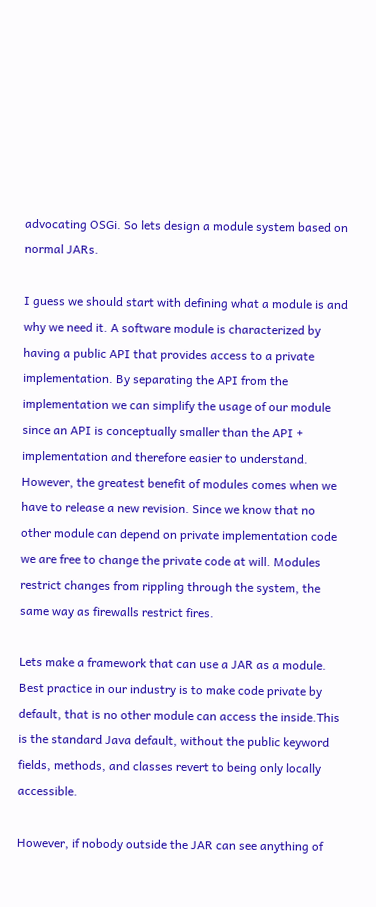advocating OSGi. So lets design a module system based on normal JARs.

I guess we should start with defining what a module is and why we need it. A software module is characterized by having a public API that provides access to a private implementation. By separating the API from the implementation we can simplify the usage of our module since an API is conceptually smaller than the API + implementation and therefore easier to understand. However, the greatest benefit of modules comes when we have to release a new revision. Since we know that no other module can depend on private implementation code we are free to change the private code at will. Modules restrict changes from rippling through the system, the same way as firewalls restrict fires.

Lets make a framework that can use a JAR as a module. Best practice in our industry is to make code private by default, that is no other module can access the inside.This is the standard Java default, without the public keyword fields, methods, and classes revert to being only locally accessible.

However, if nobody outside the JAR can see anything of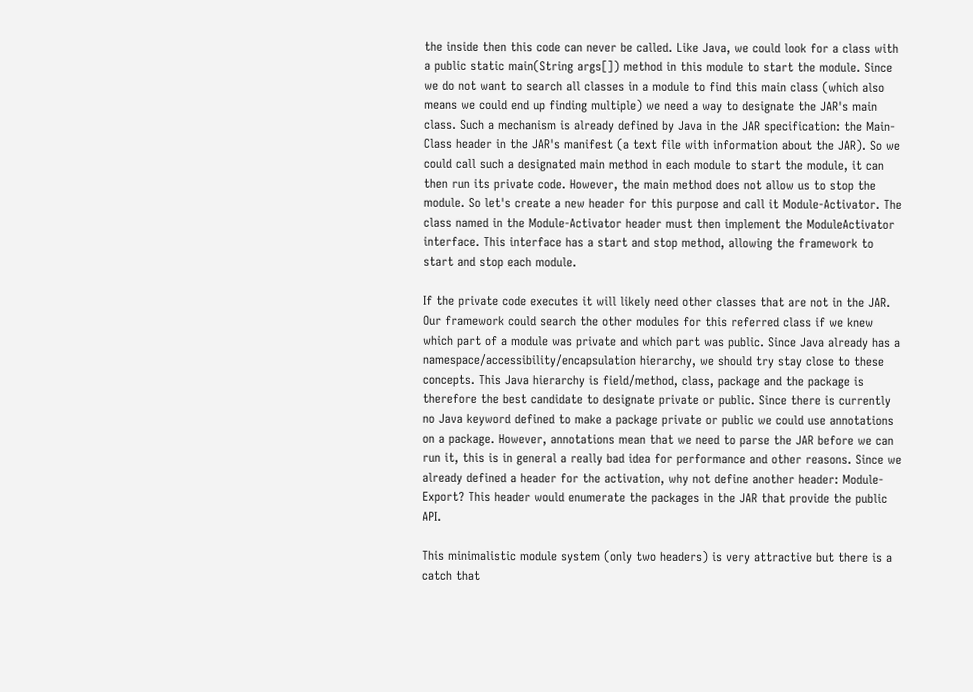the inside then this code can never be called. Like Java, we could look for a class with a public static main(String args[]) method in this module to start the module. Since we do not want to search all classes in a module to find this main class (which also means we could end up finding multiple) we need a way to designate the JAR's main class. Such a mechanism is already defined by Java in the JAR specification: the Main-Class header in the JAR's manifest (a text file with information about the JAR). So we could call such a designated main method in each module to start the module, it can then run its private code. However, the main method does not allow us to stop the module. So let's create a new header for this purpose and call it Module-Activator. The class named in the Module-Activator header must then implement the ModuleActivator interface. This interface has a start and stop method, allowing the framework to start and stop each module.

If the private code executes it will likely need other classes that are not in the JAR. Our framework could search the other modules for this referred class if we knew which part of a module was private and which part was public. Since Java already has a namespace/accessibility/encapsulation hierarchy, we should try stay close to these concepts. This Java hierarchy is field/method, class, package and the package is therefore the best candidate to designate private or public. Since there is currently no Java keyword defined to make a package private or public we could use annotations on a package. However, annotations mean that we need to parse the JAR before we can run it, this is in general a really bad idea for performance and other reasons. Since we already defined a header for the activation, why not define another header: Module-Export? This header would enumerate the packages in the JAR that provide the public API.

This minimalistic module system (only two headers) is very attractive but there is a catch that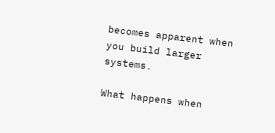becomes apparent when you build larger systems.

What happens when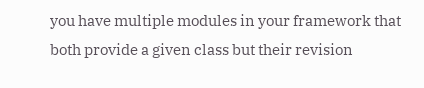you have multiple modules in your framework that both provide a given class but their revision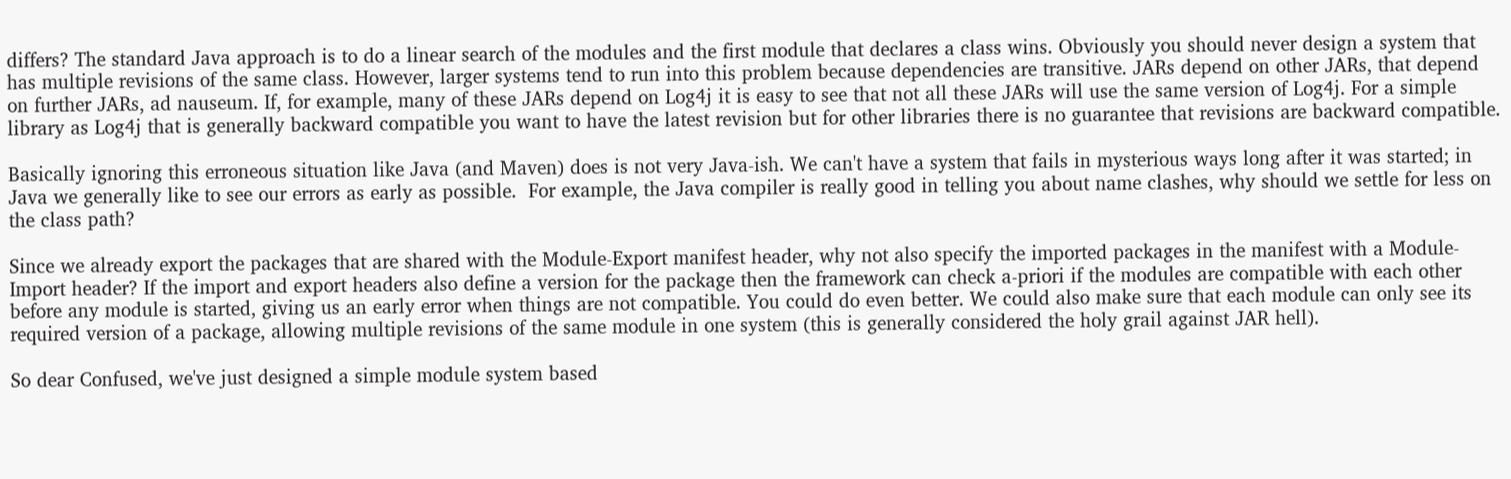differs? The standard Java approach is to do a linear search of the modules and the first module that declares a class wins. Obviously you should never design a system that has multiple revisions of the same class. However, larger systems tend to run into this problem because dependencies are transitive. JARs depend on other JARs, that depend on further JARs, ad nauseum. If, for example, many of these JARs depend on Log4j it is easy to see that not all these JARs will use the same version of Log4j. For a simple library as Log4j that is generally backward compatible you want to have the latest revision but for other libraries there is no guarantee that revisions are backward compatible.

Basically ignoring this erroneous situation like Java (and Maven) does is not very Java-ish. We can't have a system that fails in mysterious ways long after it was started; in Java we generally like to see our errors as early as possible.  For example, the Java compiler is really good in telling you about name clashes, why should we settle for less on the class path?

Since we already export the packages that are shared with the Module-Export manifest header, why not also specify the imported packages in the manifest with a Module-Import header? If the import and export headers also define a version for the package then the framework can check a-priori if the modules are compatible with each other before any module is started, giving us an early error when things are not compatible. You could do even better. We could also make sure that each module can only see its required version of a package, allowing multiple revisions of the same module in one system (this is generally considered the holy grail against JAR hell).

So dear Confused, we've just designed a simple module system based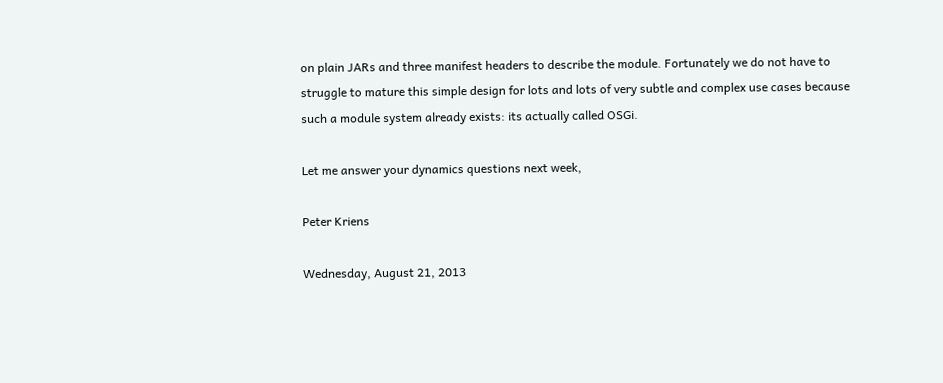on plain JARs and three manifest headers to describe the module. Fortunately we do not have to struggle to mature this simple design for lots and lots of very subtle and complex use cases because such a module system already exists: its actually called OSGi.

Let me answer your dynamics questions next week,

Peter Kriens

Wednesday, August 21, 2013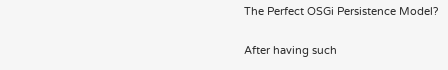The Perfect OSGi Persistence Model?

After having such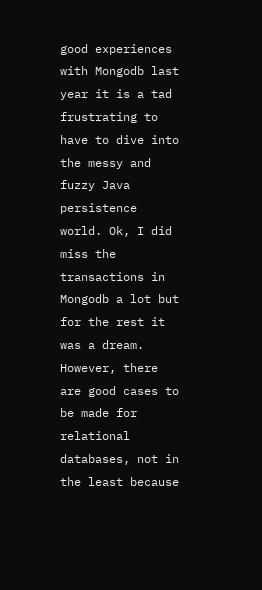good experiences with Mongodb last year it is a tad frustrating to have to dive into the messy and fuzzy Java persistence world. Ok, I did miss the transactions in Mongodb a lot but for the rest it was a dream. However, there are good cases to be made for relational databases, not in the least because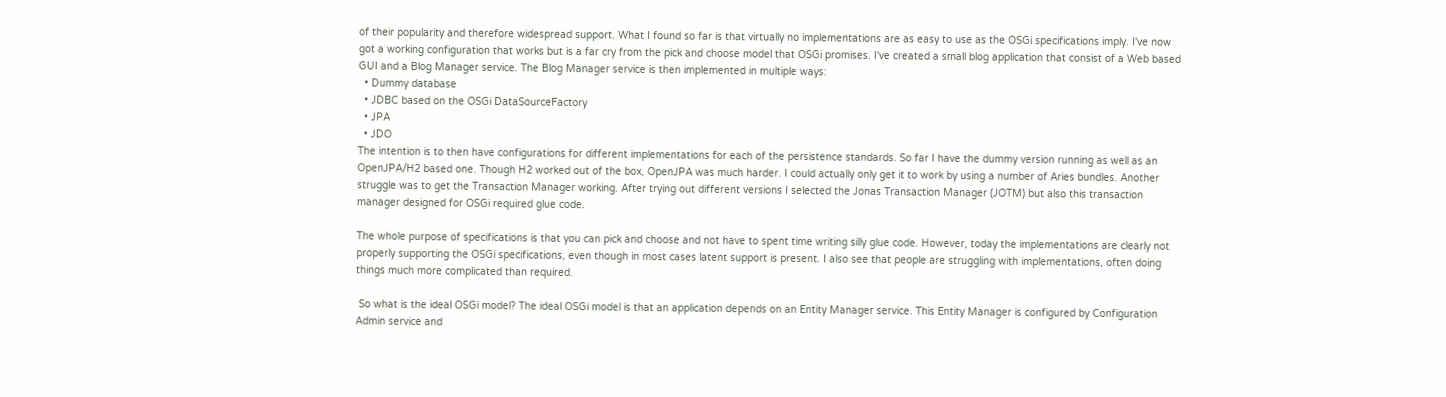of their popularity and therefore widespread support. What I found so far is that virtually no implementations are as easy to use as the OSGi specifications imply. I've now got a working configuration that works but is a far cry from the pick and choose model that OSGi promises. I've created a small blog application that consist of a Web based GUI and a Blog Manager service. The Blog Manager service is then implemented in multiple ways:
  • Dummy database
  • JDBC based on the OSGi DataSourceFactory
  • JPA
  • JDO
The intention is to then have configurations for different implementations for each of the persistence standards. So far I have the dummy version running as well as an OpenJPA/H2 based one. Though H2 worked out of the box, OpenJPA was much harder. I could actually only get it to work by using a number of Aries bundles. Another struggle was to get the Transaction Manager working. After trying out different versions I selected the Jonas Transaction Manager (JOTM) but also this transaction manager designed for OSGi required glue code.

The whole purpose of specifications is that you can pick and choose and not have to spent time writing silly glue code. However, today the implementations are clearly not properly supporting the OSGi specifications, even though in most cases latent support is present. I also see that people are struggling with implementations, often doing things much more complicated than required.

 So what is the ideal OSGi model? The ideal OSGi model is that an application depends on an Entity Manager service. This Entity Manager is configured by Configuration Admin service and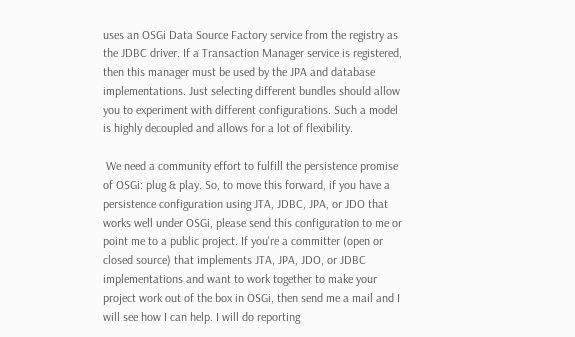uses an OSGi Data Source Factory service from the registry as the JDBC driver. If a Transaction Manager service is registered, then this manager must be used by the JPA and database implementations. Just selecting different bundles should allow you to experiment with different configurations. Such a model is highly decoupled and allows for a lot of flexibility.

 We need a community effort to fulfill the persistence promise of OSGi: plug & play. So, to move this forward, if you have a persistence configuration using JTA, JDBC, JPA, or JDO that works well under OSGi, please send this configuration to me or point me to a public project. If you're a committer (open or closed source) that implements JTA, JPA, JDO, or JDBC implementations and want to work together to make your project work out of the box in OSGi, then send me a mail and I will see how I can help. I will do reporting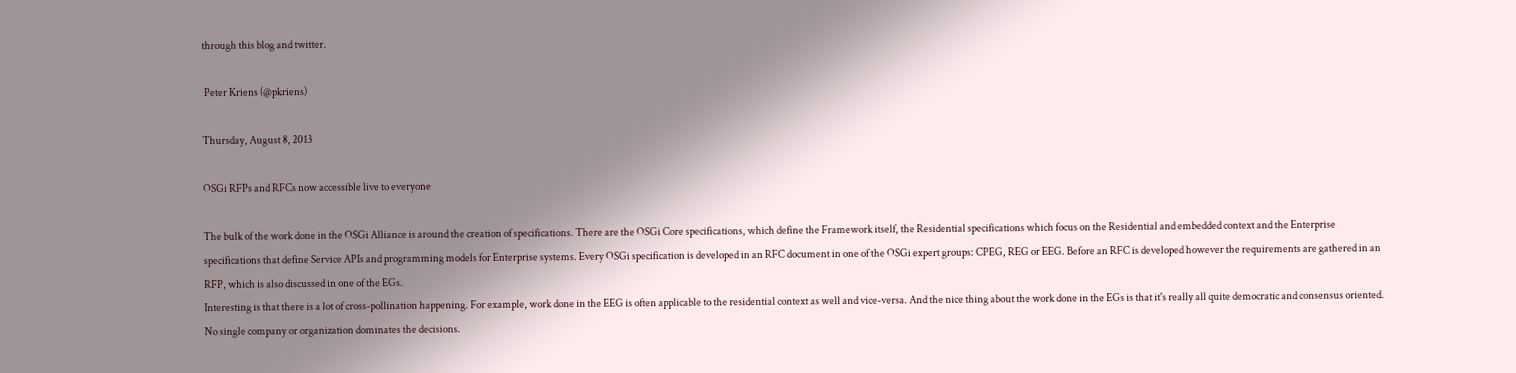through this blog and twitter.

 Peter Kriens (@pkriens)

Thursday, August 8, 2013

OSGi RFPs and RFCs now accessible live to everyone

The bulk of the work done in the OSGi Alliance is around the creation of specifications. There are the OSGi Core specifications, which define the Framework itself, the Residential specifications which focus on the Residential and embedded context and the Enterprise specifications that define Service APIs and programming models for Enterprise systems. Every OSGi specification is developed in an RFC document in one of the OSGi expert groups: CPEG, REG or EEG. Before an RFC is developed however the requirements are gathered in an RFP, which is also discussed in one of the EGs.
Interesting is that there is a lot of cross-pollination happening. For example, work done in the EEG is often applicable to the residential context as well and vice-versa. And the nice thing about the work done in the EGs is that it's really all quite democratic and consensus oriented. No single company or organization dominates the decisions.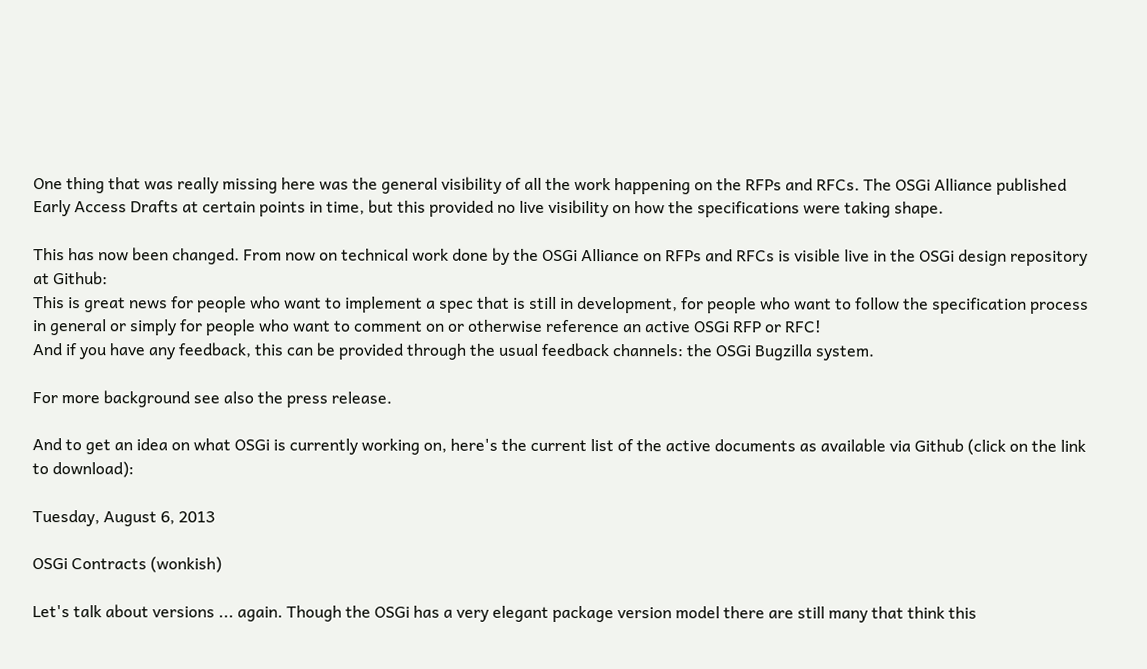One thing that was really missing here was the general visibility of all the work happening on the RFPs and RFCs. The OSGi Alliance published Early Access Drafts at certain points in time, but this provided no live visibility on how the specifications were taking shape.

This has now been changed. From now on technical work done by the OSGi Alliance on RFPs and RFCs is visible live in the OSGi design repository at Github:
This is great news for people who want to implement a spec that is still in development, for people who want to follow the specification process in general or simply for people who want to comment on or otherwise reference an active OSGi RFP or RFC!
And if you have any feedback, this can be provided through the usual feedback channels: the OSGi Bugzilla system.

For more background see also the press release.

And to get an idea on what OSGi is currently working on, here's the current list of the active documents as available via Github (click on the link to download):

Tuesday, August 6, 2013

OSGi Contracts (wonkish)

Let's talk about versions ... again. Though the OSGi has a very elegant package version model there are still many that think this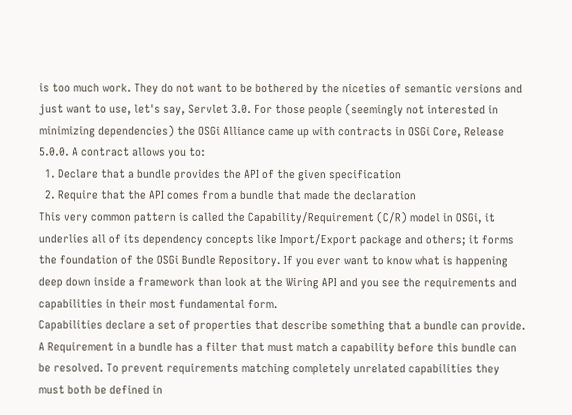is too much work. They do not want to be bothered by the niceties of semantic versions and just want to use, let's say, Servlet 3.0. For those people (seemingly not interested in minimizing dependencies) the OSGi Alliance came up with contracts in OSGi Core, Release 5.0.0. A contract allows you to:
  1. Declare that a bundle provides the API of the given specification
  2. Require that the API comes from a bundle that made the declaration
This very common pattern is called the Capability/Requirement (C/R) model in OSGi, it underlies all of its dependency concepts like Import/Export package and others; it forms the foundation of the OSGi Bundle Repository. If you ever want to know what is happening deep down inside a framework than look at the Wiring API and you see the requirements and capabilities in their most fundamental form.
Capabilities declare a set of properties that describe something that a bundle can provide. A Requirement in a bundle has a filter that must match a capability before this bundle can be resolved. To prevent requirements matching completely unrelated capabilities they must both be defined in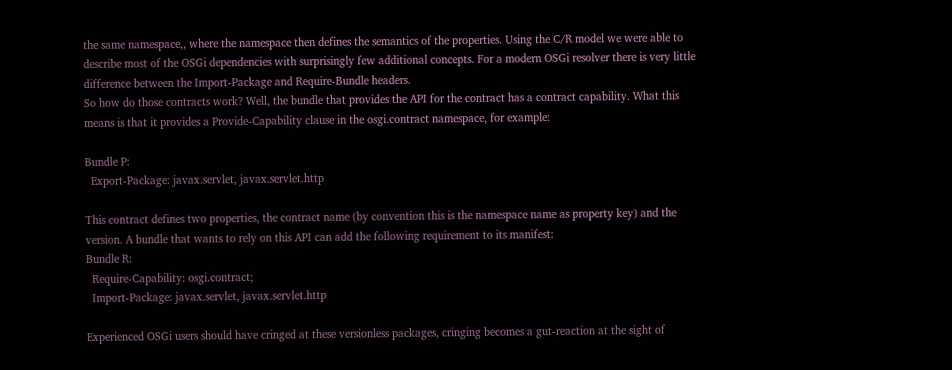the same namespace,, where the namespace then defines the semantics of the properties. Using the C/R model we were able to describe most of the OSGi dependencies with surprisingly few additional concepts. For a modern OSGi resolver there is very little difference between the Import-Package and Require-Bundle headers.
So how do those contracts work? Well, the bundle that provides the API for the contract has a contract capability. What this means is that it provides a Provide-Capability clause in the osgi.contract namespace, for example:

Bundle P:
  Export-Package: javax.servlet, javax.servlet.http

This contract defines two properties, the contract name (by convention this is the namespace name as property key) and the version. A bundle that wants to rely on this API can add the following requirement to its manifest:
Bundle R:
  Require-Capability: osgi.contract;
  Import-Package: javax.servlet, javax.servlet.http

Experienced OSGi users should have cringed at these versionless packages, cringing becomes a gut-reaction at the sight of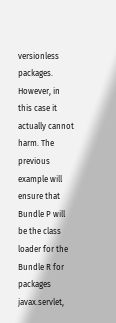versionless packages. However, in this case it actually cannot harm. The previous example will ensure that Bundle P will be the class loader for the Bundle R for packages javax.servlet,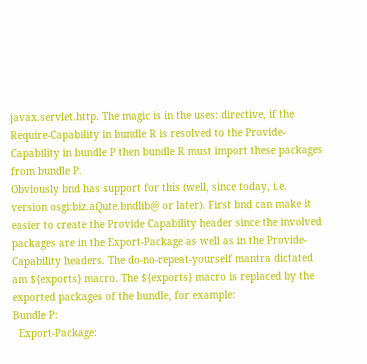javax.servlet.http. The magic is in the uses: directive, if the Require-Capability in bundle R is resolved to the Provide-Capability in bundle P then bundle R must import these packages from bundle P.
Obviously bnd has support for this (well, since today, i.e. version osgi:biz.aQute.bndlib@ or later). First bnd can make it easier to create the Provide Capability header since the involved packages are in the Export-Package as well as in the Provide-Capability headers. The do-no-repeat-yourself mantra dictated am ${exports} macro. The ${exports} macro is replaced by the exported packages of the bundle, for example:
Bundle P:
  Export-Package: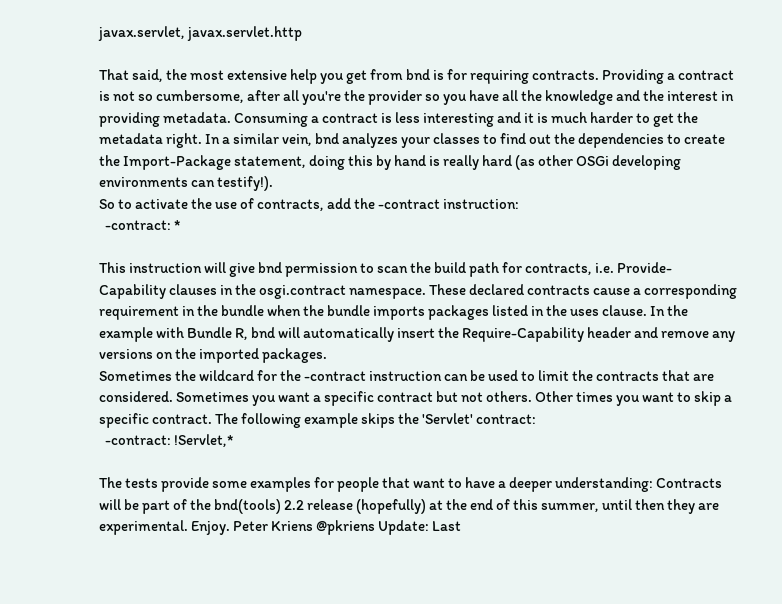javax.servlet, javax.servlet.http

That said, the most extensive help you get from bnd is for requiring contracts. Providing a contract is not so cumbersome, after all you're the provider so you have all the knowledge and the interest in providing metadata. Consuming a contract is less interesting and it is much harder to get the metadata right. In a similar vein, bnd analyzes your classes to find out the dependencies to create the Import-Package statement, doing this by hand is really hard (as other OSGi developing environments can testify!).
So to activate the use of contracts, add the -contract instruction:
  -contract: *

This instruction will give bnd permission to scan the build path for contracts, i.e. Provide-Capability clauses in the osgi.contract namespace. These declared contracts cause a corresponding requirement in the bundle when the bundle imports packages listed in the uses clause. In the example with Bundle R, bnd will automatically insert the Require-Capability header and remove any versions on the imported packages.
Sometimes the wildcard for the -contract instruction can be used to limit the contracts that are considered. Sometimes you want a specific contract but not others. Other times you want to skip a specific contract. The following example skips the 'Servlet' contract:
  -contract: !Servlet,*

The tests provide some examples for people that want to have a deeper understanding: Contracts will be part of the bnd(tools) 2.2 release (hopefully) at the end of this summer, until then they are experimental. Enjoy. Peter Kriens @pkriens Update: Last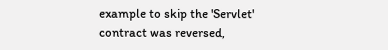example to skip the 'Servlet' contract was reversed,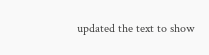updated the text to show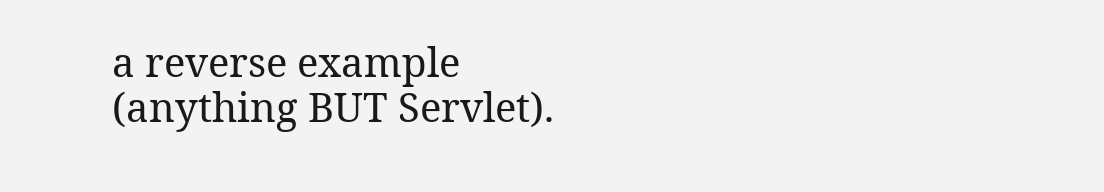a reverse example (anything BUT Servlet).